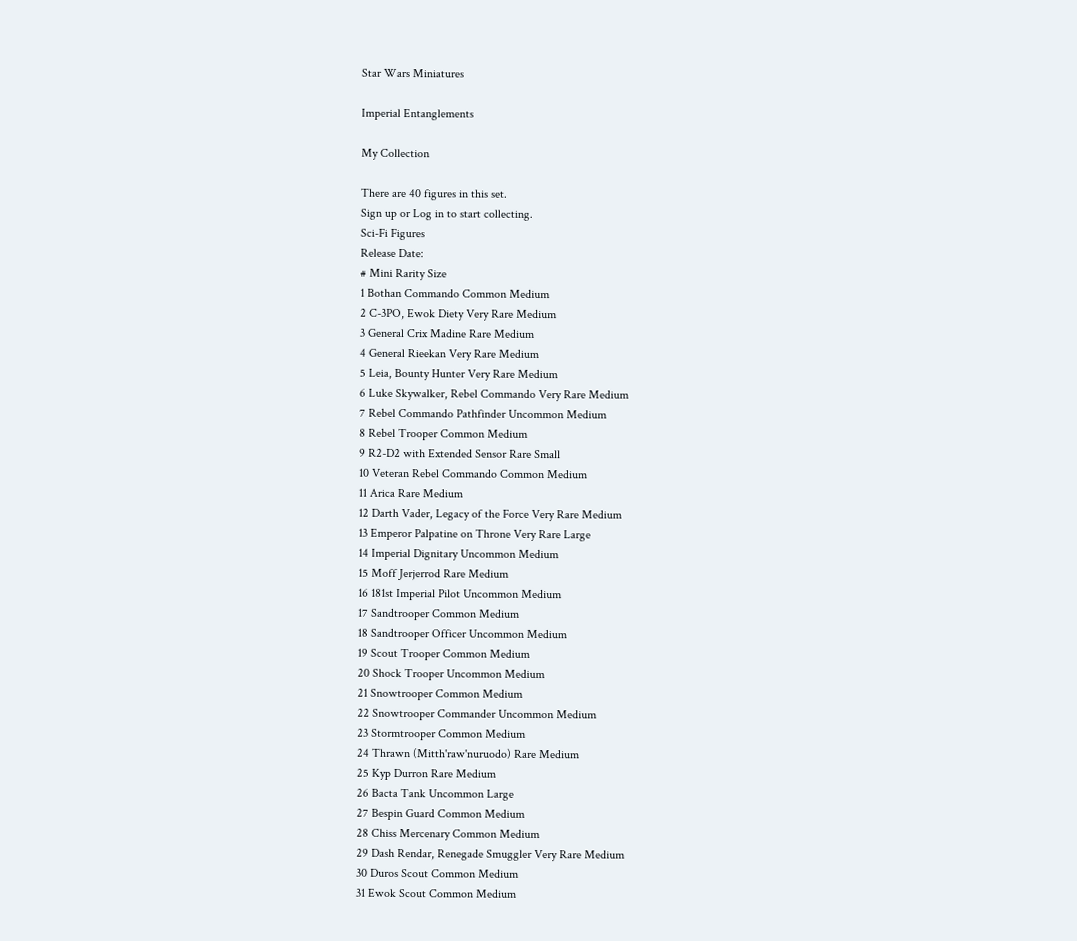Star Wars Miniatures

Imperial Entanglements

My Collection

There are 40 figures in this set.
Sign up or Log in to start collecting.
Sci-Fi Figures
Release Date:
# Mini Rarity Size
1 Bothan Commando Common Medium
2 C-3PO, Ewok Diety Very Rare Medium
3 General Crix Madine Rare Medium
4 General Rieekan Very Rare Medium
5 Leia, Bounty Hunter Very Rare Medium
6 Luke Skywalker, Rebel Commando Very Rare Medium
7 Rebel Commando Pathfinder Uncommon Medium
8 Rebel Trooper Common Medium
9 R2-D2 with Extended Sensor Rare Small
10 Veteran Rebel Commando Common Medium
11 Arica Rare Medium
12 Darth Vader, Legacy of the Force Very Rare Medium
13 Emperor Palpatine on Throne Very Rare Large
14 Imperial Dignitary Uncommon Medium
15 Moff Jerjerrod Rare Medium
16 181st Imperial Pilot Uncommon Medium
17 Sandtrooper Common Medium
18 Sandtrooper Officer Uncommon Medium
19 Scout Trooper Common Medium
20 Shock Trooper Uncommon Medium
21 Snowtrooper Common Medium
22 Snowtrooper Commander Uncommon Medium
23 Stormtrooper Common Medium
24 Thrawn (Mitth'raw'nuruodo) Rare Medium
25 Kyp Durron Rare Medium
26 Bacta Tank Uncommon Large
27 Bespin Guard Common Medium
28 Chiss Mercenary Common Medium
29 Dash Rendar, Renegade Smuggler Very Rare Medium
30 Duros Scout Common Medium
31 Ewok Scout Common Medium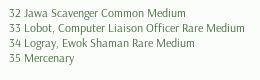32 Jawa Scavenger Common Medium
33 Lobot, Computer Liaison Officer Rare Medium
34 Logray, Ewok Shaman Rare Medium
35 Mercenary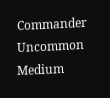Commander Uncommon Medium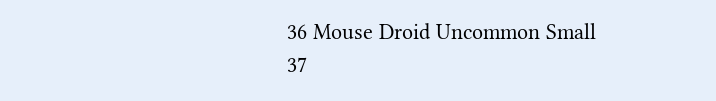36 Mouse Droid Uncommon Small
37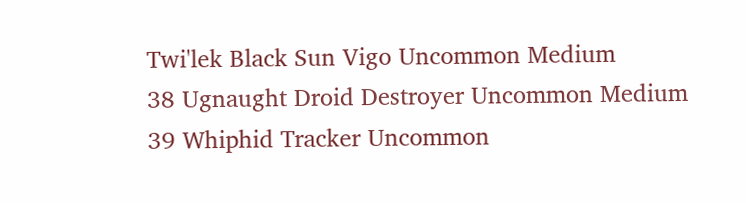Twi'lek Black Sun Vigo Uncommon Medium
38 Ugnaught Droid Destroyer Uncommon Medium
39 Whiphid Tracker Uncommon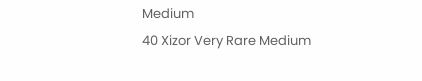Medium
40 Xizor Very Rare Medium